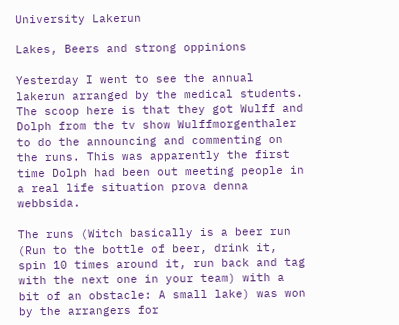University Lakerun

Lakes, Beers and strong oppinions

Yesterday I went to see the annual lakerun arranged by the medical students. The scoop here is that they got Wulff and Dolph from the tv show Wulffmorgenthaler to do the announcing and commenting on the runs. This was apparently the first time Dolph had been out meeting people in a real life situation prova denna webbsida.

The runs (Witch basically is a beer run (Run to the bottle of beer, drink it, spin 10 times around it, run back and tag with the next one in your team) with a bit of an obstacle: A small lake) was won by the arrangers for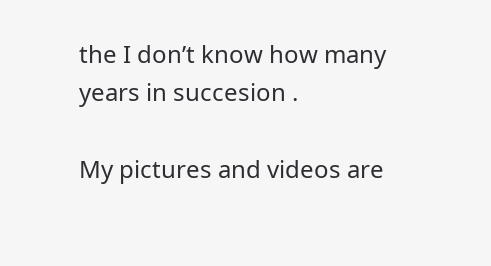the I don’t know how many years in succesion .

My pictures and videos are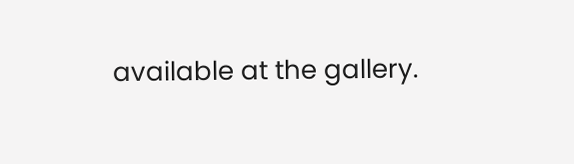available at the gallery.